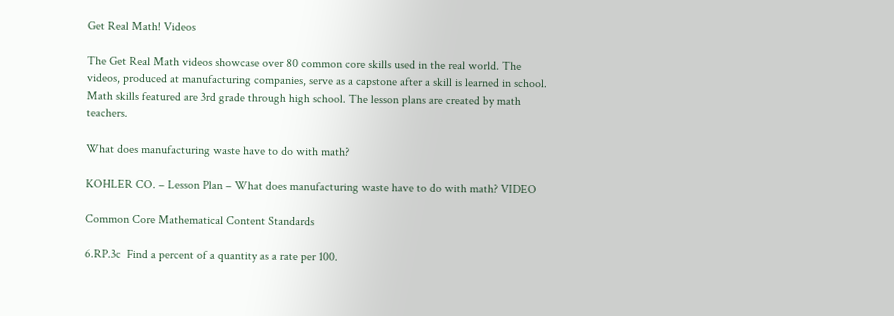Get Real Math! Videos

The Get Real Math videos showcase over 80 common core skills used in the real world. The videos, produced at manufacturing companies, serve as a capstone after a skill is learned in school. Math skills featured are 3rd grade through high school. The lesson plans are created by math teachers.

What does manufacturing waste have to do with math?

KOHLER CO. – Lesson Plan – What does manufacturing waste have to do with math? VIDEO

Common Core Mathematical Content Standards

6.RP.3c  Find a percent of a quantity as a rate per 100.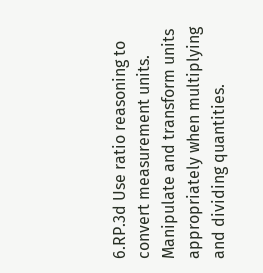6.RP.3d Use ratio reasoning to convert measurement units. Manipulate and transform units appropriately when multiplying and dividing quantities.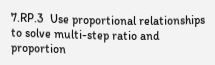7.RP.3  Use proportional relationships to solve multi-step ratio and proportion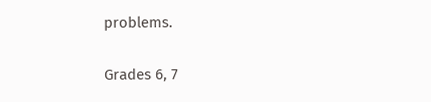problems.

Grades 6, 7